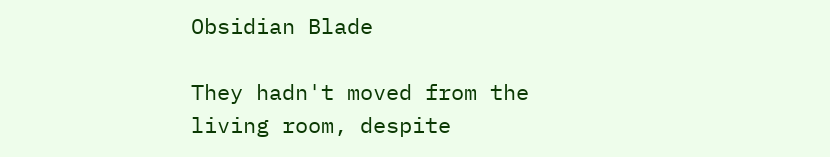Obsidian Blade

They hadn't moved from the living room, despite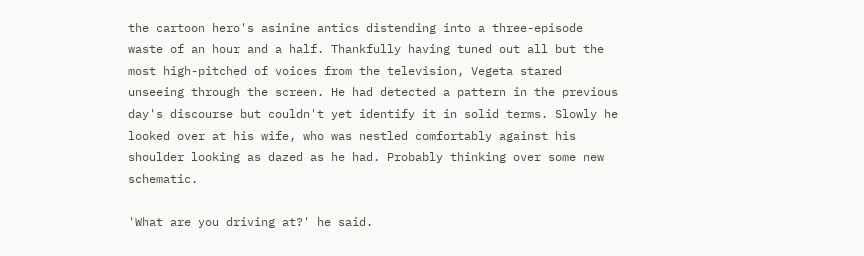the cartoon hero's asinine antics distending into a three-episode waste of an hour and a half. Thankfully having tuned out all but the most high-pitched of voices from the television, Vegeta stared unseeing through the screen. He had detected a pattern in the previous day's discourse but couldn't yet identify it in solid terms. Slowly he looked over at his wife, who was nestled comfortably against his shoulder looking as dazed as he had. Probably thinking over some new schematic.

'What are you driving at?' he said.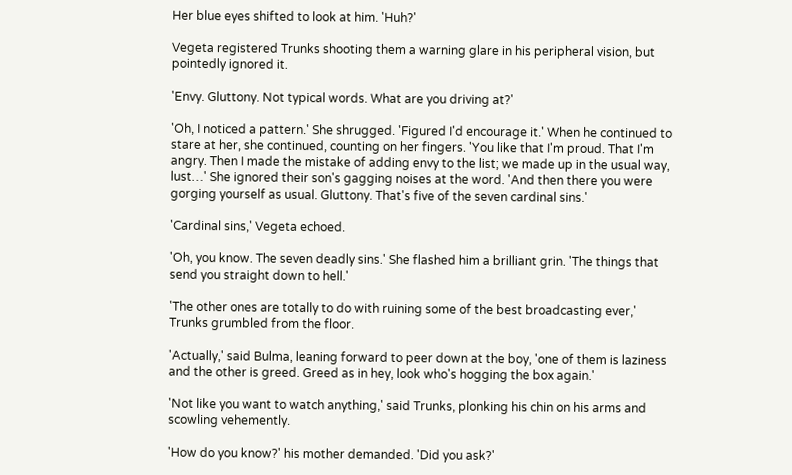Her blue eyes shifted to look at him. 'Huh?'

Vegeta registered Trunks shooting them a warning glare in his peripheral vision, but pointedly ignored it.

'Envy. Gluttony. Not typical words. What are you driving at?'

'Oh, I noticed a pattern.' She shrugged. 'Figured I'd encourage it.' When he continued to stare at her, she continued, counting on her fingers. 'You like that I'm proud. That I'm angry. Then I made the mistake of adding envy to the list; we made up in the usual way, lust…' She ignored their son's gagging noises at the word. 'And then there you were gorging yourself as usual. Gluttony. That's five of the seven cardinal sins.'

'Cardinal sins,' Vegeta echoed.

'Oh, you know. The seven deadly sins.' She flashed him a brilliant grin. 'The things that send you straight down to hell.'

'The other ones are totally to do with ruining some of the best broadcasting ever,' Trunks grumbled from the floor.

'Actually,' said Bulma, leaning forward to peer down at the boy, 'one of them is laziness and the other is greed. Greed as in hey, look who's hogging the box again.'

'Not like you want to watch anything,' said Trunks, plonking his chin on his arms and scowling vehemently.

'How do you know?' his mother demanded. 'Did you ask?'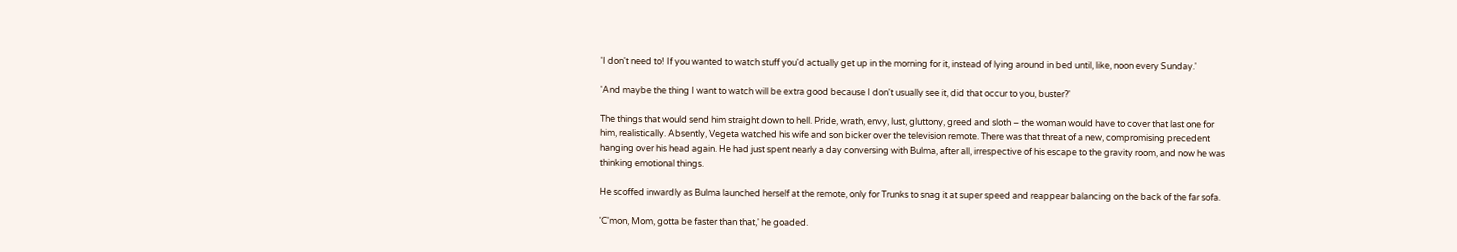'I don't need to! If you wanted to watch stuff you'd actually get up in the morning for it, instead of lying around in bed until, like, noon every Sunday.'

'And maybe the thing I want to watch will be extra good because I don't usually see it, did that occur to you, buster?'

The things that would send him straight down to hell. Pride, wrath, envy, lust, gluttony, greed and sloth – the woman would have to cover that last one for him, realistically. Absently, Vegeta watched his wife and son bicker over the television remote. There was that threat of a new, compromising precedent hanging over his head again. He had just spent nearly a day conversing with Bulma, after all, irrespective of his escape to the gravity room, and now he was thinking emotional things.

He scoffed inwardly as Bulma launched herself at the remote, only for Trunks to snag it at super speed and reappear balancing on the back of the far sofa.

'C'mon, Mom, gotta be faster than that,' he goaded.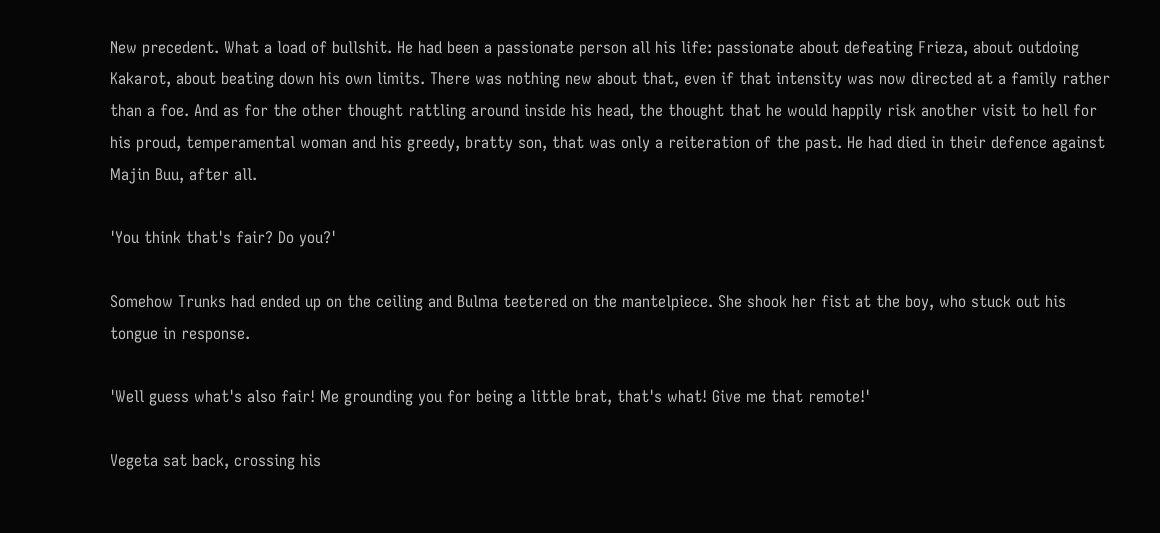New precedent. What a load of bullshit. He had been a passionate person all his life: passionate about defeating Frieza, about outdoing Kakarot, about beating down his own limits. There was nothing new about that, even if that intensity was now directed at a family rather than a foe. And as for the other thought rattling around inside his head, the thought that he would happily risk another visit to hell for his proud, temperamental woman and his greedy, bratty son, that was only a reiteration of the past. He had died in their defence against Majin Buu, after all.

'You think that's fair? Do you?'

Somehow Trunks had ended up on the ceiling and Bulma teetered on the mantelpiece. She shook her fist at the boy, who stuck out his tongue in response.

'Well guess what's also fair! Me grounding you for being a little brat, that's what! Give me that remote!'

Vegeta sat back, crossing his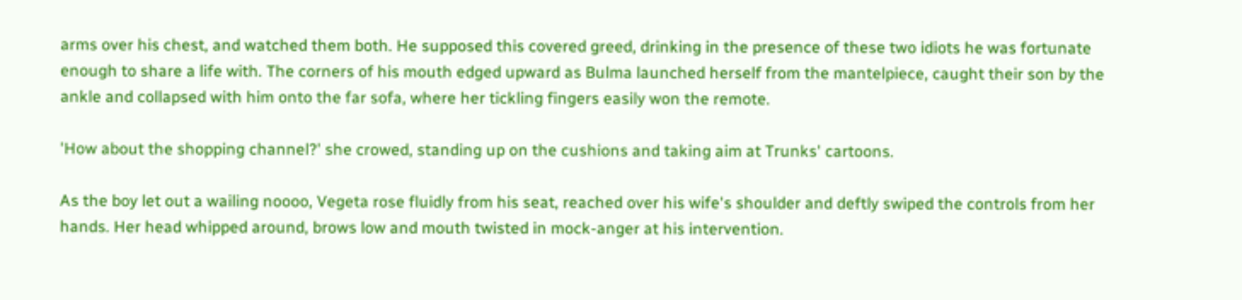arms over his chest, and watched them both. He supposed this covered greed, drinking in the presence of these two idiots he was fortunate enough to share a life with. The corners of his mouth edged upward as Bulma launched herself from the mantelpiece, caught their son by the ankle and collapsed with him onto the far sofa, where her tickling fingers easily won the remote.

'How about the shopping channel?' she crowed, standing up on the cushions and taking aim at Trunks' cartoons.

As the boy let out a wailing noooo, Vegeta rose fluidly from his seat, reached over his wife's shoulder and deftly swiped the controls from her hands. Her head whipped around, brows low and mouth twisted in mock-anger at his intervention.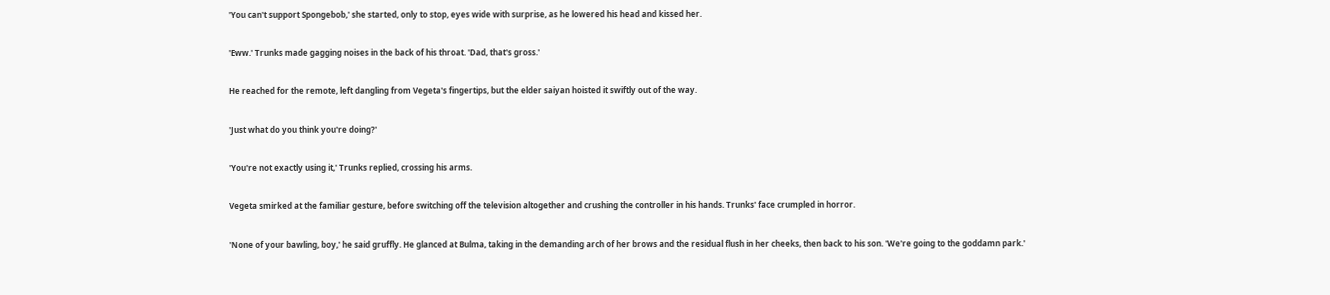'You can't support Spongebob,' she started, only to stop, eyes wide with surprise, as he lowered his head and kissed her.

'Eww.' Trunks made gagging noises in the back of his throat. 'Dad, that's gross.'

He reached for the remote, left dangling from Vegeta's fingertips, but the elder saiyan hoisted it swiftly out of the way.

'Just what do you think you're doing?'

'You're not exactly using it,' Trunks replied, crossing his arms.

Vegeta smirked at the familiar gesture, before switching off the television altogether and crushing the controller in his hands. Trunks' face crumpled in horror.

'None of your bawling, boy,' he said gruffly. He glanced at Bulma, taking in the demanding arch of her brows and the residual flush in her cheeks, then back to his son. 'We're going to the goddamn park.'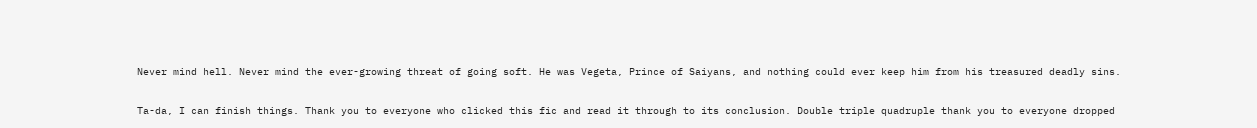Never mind hell. Never mind the ever-growing threat of going soft. He was Vegeta, Prince of Saiyans, and nothing could ever keep him from his treasured deadly sins.


Ta-da, I can finish things. Thank you to everyone who clicked this fic and read it through to its conclusion. Double triple quadruple thank you to everyone dropped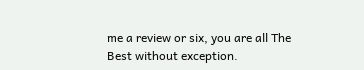me a review or six, you are all The Best without exception.